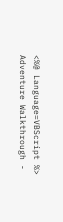<%@ Language=VBScript %> Adventure Walkthrough -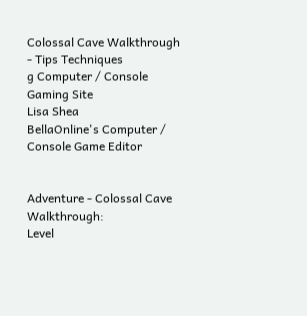Colossal Cave Walkthrough - Tips Techniques
g Computer / Console Gaming Site
Lisa Shea
BellaOnline's Computer / Console Game Editor


Adventure - Colossal Cave Walkthrough:
Level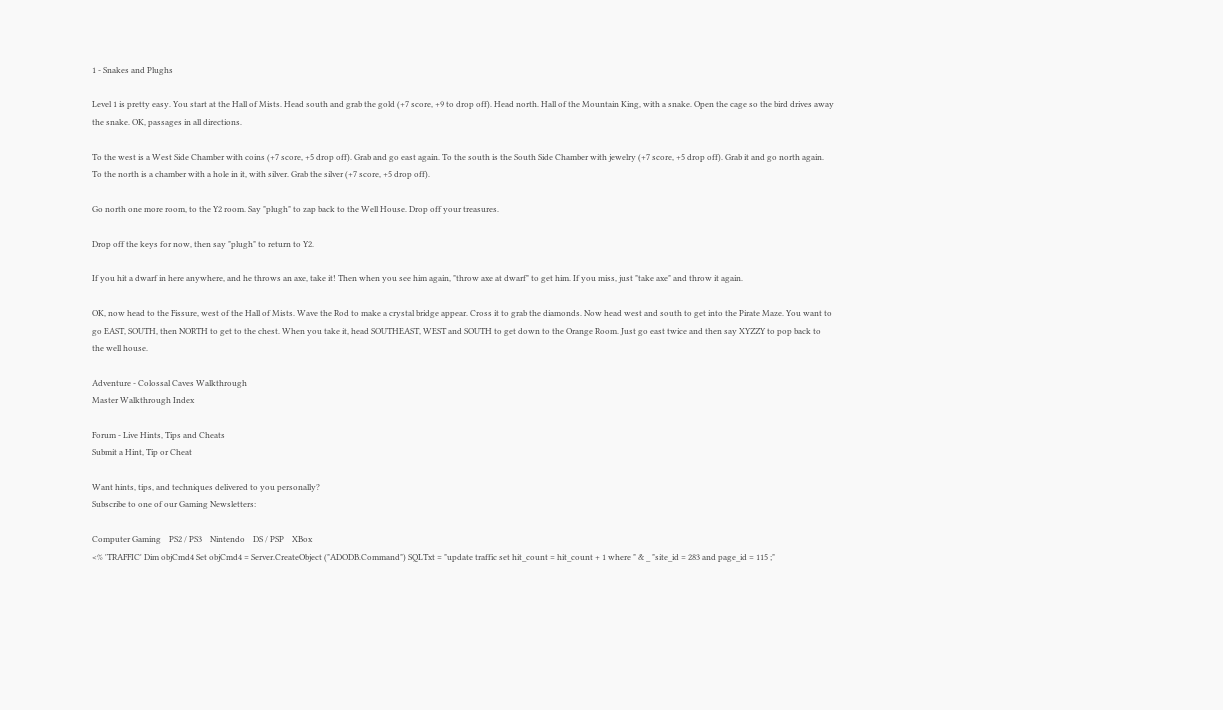1 - Snakes and Plughs

Level 1 is pretty easy. You start at the Hall of Mists. Head south and grab the gold (+7 score, +9 to drop off). Head north. Hall of the Mountain King, with a snake. Open the cage so the bird drives away the snake. OK, passages in all directions.

To the west is a West Side Chamber with coins (+7 score, +5 drop off). Grab and go east again. To the south is the South Side Chamber with jewelry (+7 score, +5 drop off). Grab it and go north again. To the north is a chamber with a hole in it, with silver. Grab the silver (+7 score, +5 drop off).

Go north one more room, to the Y2 room. Say "plugh" to zap back to the Well House. Drop off your treasures.

Drop off the keys for now, then say "plugh" to return to Y2.

If you hit a dwarf in here anywhere, and he throws an axe, take it! Then when you see him again, "throw axe at dwarf" to get him. If you miss, just "take axe" and throw it again.

OK, now head to the Fissure, west of the Hall of Mists. Wave the Rod to make a crystal bridge appear. Cross it to grab the diamonds. Now head west and south to get into the Pirate Maze. You want to go EAST, SOUTH, then NORTH to get to the chest. When you take it, head SOUTHEAST, WEST and SOUTH to get down to the Orange Room. Just go east twice and then say XYZZY to pop back to the well house.

Adventure - Colossal Caves Walkthrough
Master Walkthrough Index

Forum - Live Hints, Tips and Cheats
Submit a Hint, Tip or Cheat

Want hints, tips, and techniques delivered to you personally?
Subscribe to one of our Gaming Newsletters:

Computer Gaming    PS2 / PS3    Nintendo    DS / PSP    XBox
<% 'TRAFFIC' Dim objCmd4 Set objCmd4 = Server.CreateObject ("ADODB.Command") SQLTxt = "update traffic set hit_count = hit_count + 1 where " & _ "site_id = 283 and page_id = 115 ;"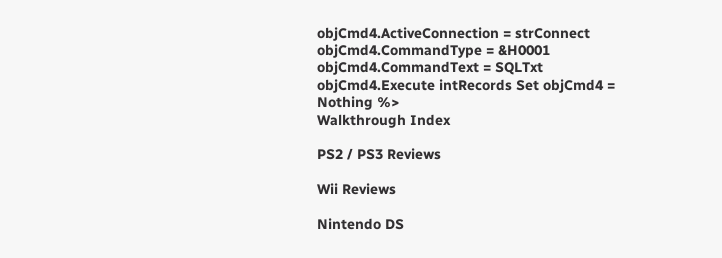objCmd4.ActiveConnection = strConnect objCmd4.CommandType = &H0001 objCmd4.CommandText = SQLTxt objCmd4.Execute intRecords Set objCmd4 = Nothing %>
Walkthrough Index

PS2 / PS3 Reviews

Wii Reviews

Nintendo DS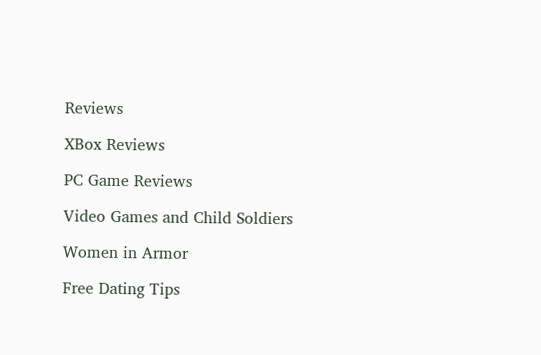Reviews

XBox Reviews

PC Game Reviews

Video Games and Child Soldiers

Women in Armor

Free Dating Tips